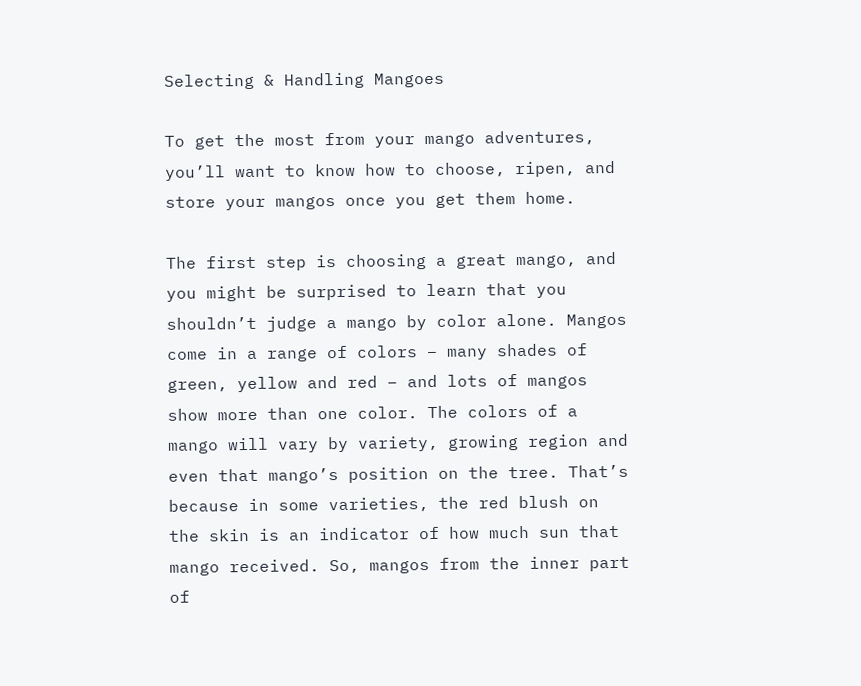Selecting & Handling Mangoes

To get the most from your mango adventures, you’ll want to know how to choose, ripen, and store your mangos once you get them home.

The first step is choosing a great mango, and you might be surprised to learn that you shouldn’t judge a mango by color alone. Mangos come in a range of colors – many shades of green, yellow and red – and lots of mangos show more than one color. The colors of a mango will vary by variety, growing region and even that mango’s position on the tree. That’s because in some varieties, the red blush on the skin is an indicator of how much sun that mango received. So, mangos from the inner part of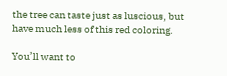the tree can taste just as luscious, but have much less of this red coloring.

You’ll want to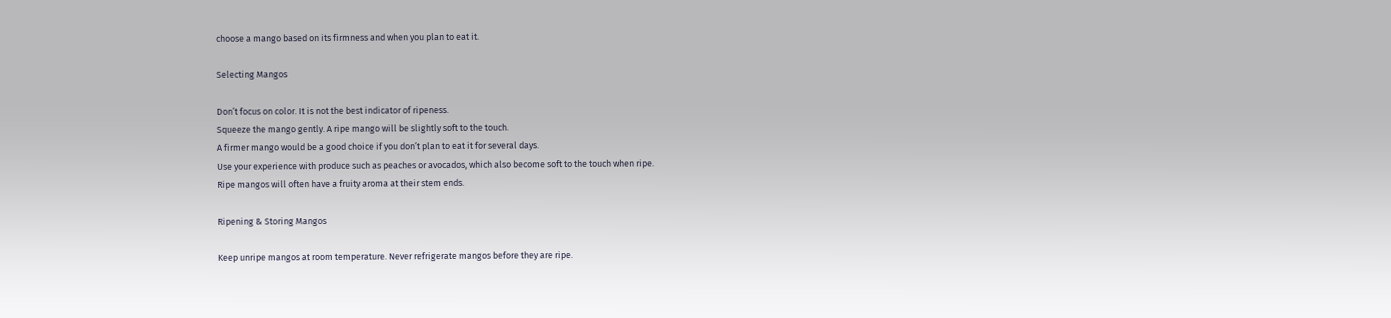choose a mango based on its firmness and when you plan to eat it.

Selecting Mangos

Don’t focus on color. It is not the best indicator of ripeness.
Squeeze the mango gently. A ripe mango will be slightly soft to the touch.
A firmer mango would be a good choice if you don’t plan to eat it for several days.
Use your experience with produce such as peaches or avocados, which also become soft to the touch when ripe.
Ripe mangos will often have a fruity aroma at their stem ends.

Ripening & Storing Mangos

Keep unripe mangos at room temperature. Never refrigerate mangos before they are ripe.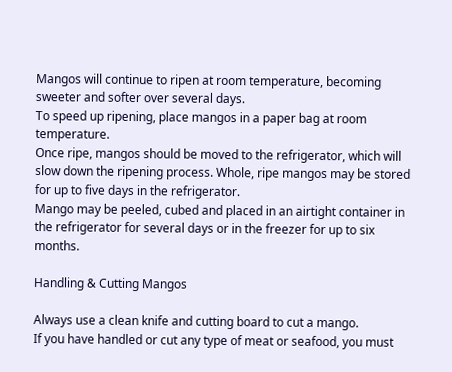Mangos will continue to ripen at room temperature, becoming sweeter and softer over several days.
To speed up ripening, place mangos in a paper bag at room temperature.
Once ripe, mangos should be moved to the refrigerator, which will slow down the ripening process. Whole, ripe mangos may be stored for up to five days in the refrigerator.
Mango may be peeled, cubed and placed in an airtight container in the refrigerator for several days or in the freezer for up to six months.

Handling & Cutting Mangos

Always use a clean knife and cutting board to cut a mango.
If you have handled or cut any type of meat or seafood, you must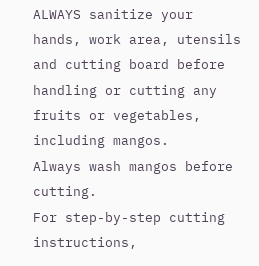ALWAYS sanitize your hands, work area, utensils and cutting board before handling or cutting any fruits or vegetables, including mangos.
Always wash mangos before cutting.
For step-by-step cutting instructions,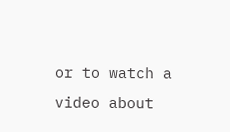or to watch a video about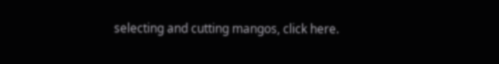selecting and cutting mangos, click here.